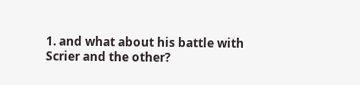1. and what about his battle with Scrier and the other?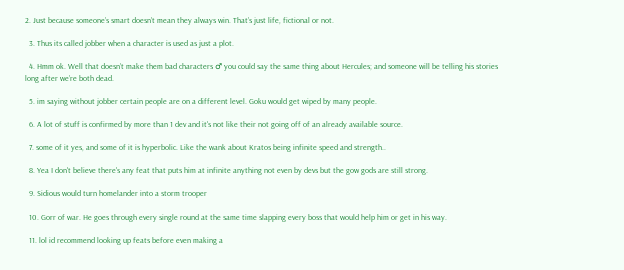2. Just because someone’s smart doesn’t mean they always win. That’s just life, fictional or not.

  3. Thus its called jobber when a character is used as just a plot.

  4. Hmm ok. Well that doesn’t make them bad characters ♂ you could say the same thing about Hercules; and someone will be telling his stories long after we’re both dead.

  5. im saying without jobber certain people are on a different level. Goku would get wiped by many people.

  6. A lot of stuff is confirmed by more than 1 dev and it's not like their not going off of an already available source.

  7. some of it yes, and some of it is hyperbolic. Like the wank about Kratos being infinite speed and strength..

  8. Yea I don't believe there's any feat that puts him at infinite anything not even by devs but the gow gods are still strong.

  9. Sidious would turn homelander into a storm trooper

  10. Gorr of war. He goes through every single round at the same time slapping every boss that would help him or get in his way.

  11. lol id recommend looking up feats before even making a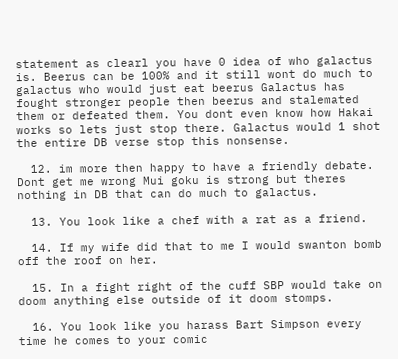statement as clearl you have 0 idea of who galactus is. Beerus can be 100% and it still wont do much to galactus who would just eat beerus Galactus has fought stronger people then beerus and stalemated them or defeated them. You dont even know how Hakai works so lets just stop there. Galactus would 1 shot the entire DB verse stop this nonsense.

  12. im more then happy to have a friendly debate. Dont get me wrong Mui goku is strong but theres nothing in DB that can do much to galactus.

  13. You look like a chef with a rat as a friend.

  14. If my wife did that to me I would swanton bomb off the roof on her.

  15. In a fight right of the cuff SBP would take on doom anything else outside of it doom stomps.

  16. You look like you harass Bart Simpson every time he comes to your comic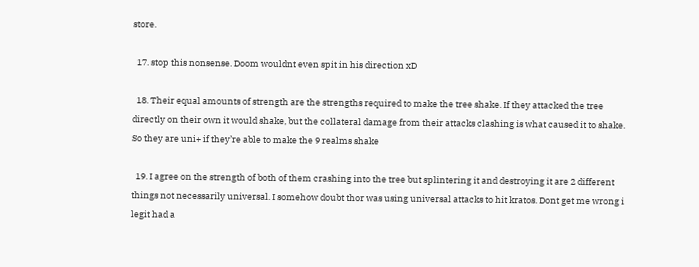store.

  17. stop this nonsense. Doom wouldnt even spit in his direction xD

  18. Their equal amounts of strength are the strengths required to make the tree shake. If they attacked the tree directly on their own it would shake, but the collateral damage from their attacks clashing is what caused it to shake. So they are uni+ if they’re able to make the 9 realms shake

  19. I agree on the strength of both of them crashing into the tree but splintering it and destroying it are 2 different things not necessarily universal. I somehow doubt thor was using universal attacks to hit kratos. Dont get me wrong i legit had a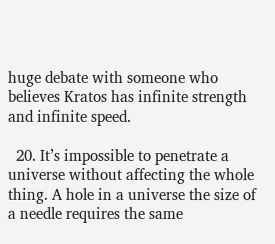huge debate with someone who believes Kratos has infinite strength and infinite speed.

  20. It’s impossible to penetrate a universe without affecting the whole thing. A hole in a universe the size of a needle requires the same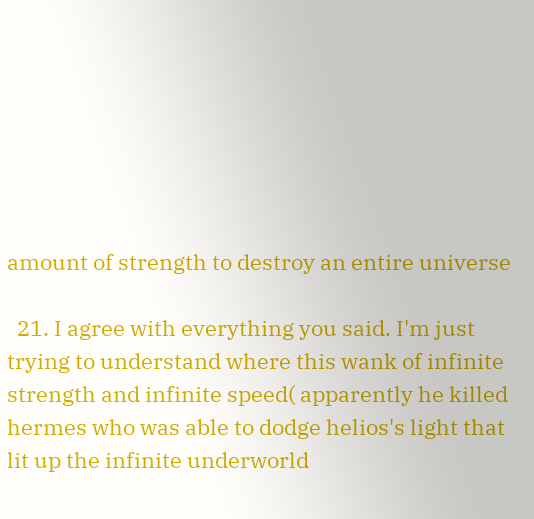amount of strength to destroy an entire universe

  21. I agree with everything you said. I'm just trying to understand where this wank of infinite strength and infinite speed( apparently he killed hermes who was able to dodge helios's light that lit up the infinite underworld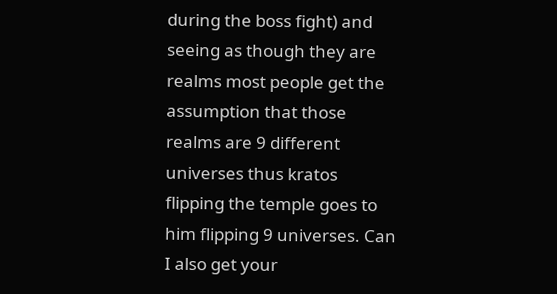during the boss fight) and seeing as though they are realms most people get the assumption that those realms are 9 different universes thus kratos flipping the temple goes to him flipping 9 universes. Can I also get your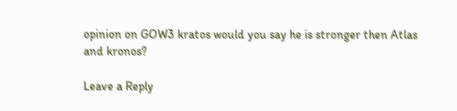opinion on GOW3 kratos would you say he is stronger then Atlas and kronos?

Leave a Reply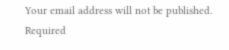Your email address will not be published. Required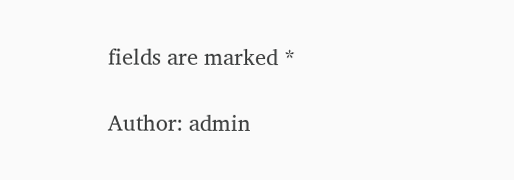fields are marked *

Author: admin